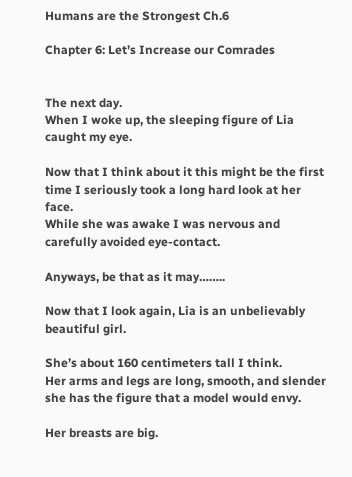Humans are the Strongest Ch.6

Chapter 6: Let’s Increase our Comrades


The next day.
When I woke up, the sleeping figure of Lia caught my eye.

Now that I think about it this might be the first time I seriously took a long hard look at her face.
While she was awake I was nervous and carefully avoided eye-contact.

Anyways, be that as it may……..

Now that I look again, Lia is an unbelievably beautiful girl.

She’s about 160 centimeters tall I think.
Her arms and legs are long, smooth, and slender she has the figure that a model would envy.

Her breasts are big.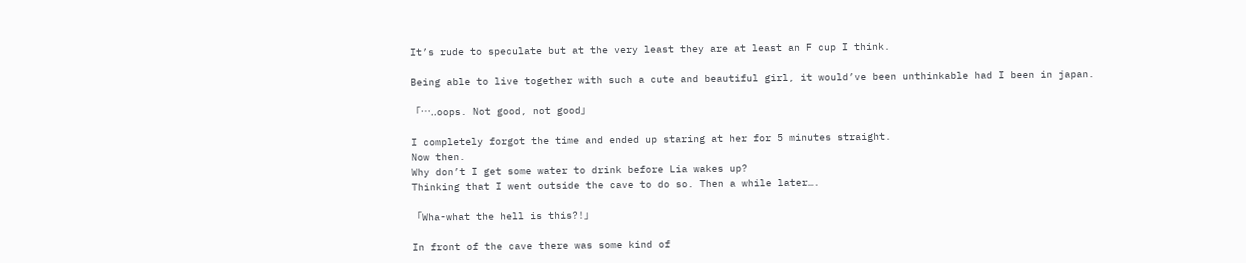It’s rude to speculate but at the very least they are at least an F cup I think.

Being able to live together with such a cute and beautiful girl, it would’ve been unthinkable had I been in japan.

「…..oops. Not good, not good」

I completely forgot the time and ended up staring at her for 5 minutes straight.
Now then.
Why don’t I get some water to drink before Lia wakes up?
Thinking that I went outside the cave to do so. Then a while later….

「Wha-what the hell is this?!」

In front of the cave there was some kind of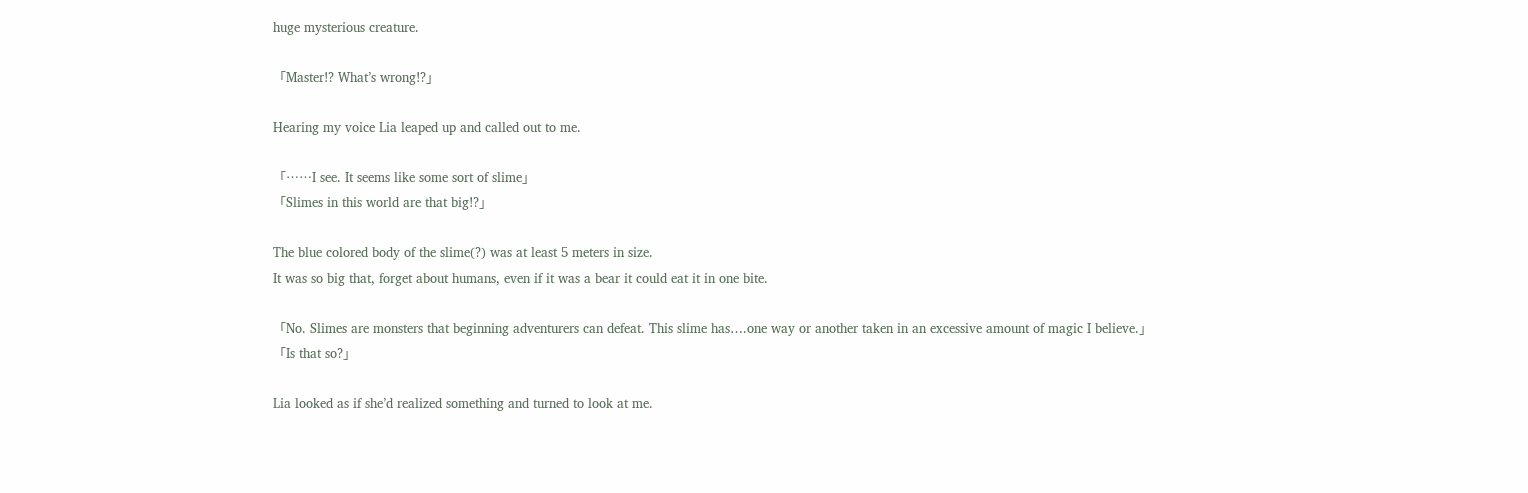huge mysterious creature.

「Master!? What’s wrong!?」

Hearing my voice Lia leaped up and called out to me.

「……I see. It seems like some sort of slime」
「Slimes in this world are that big!?」

The blue colored body of the slime(?) was at least 5 meters in size.
It was so big that, forget about humans, even if it was a bear it could eat it in one bite.

「No. Slimes are monsters that beginning adventurers can defeat. This slime has….one way or another taken in an excessive amount of magic I believe.」
「Is that so?」

Lia looked as if she’d realized something and turned to look at me.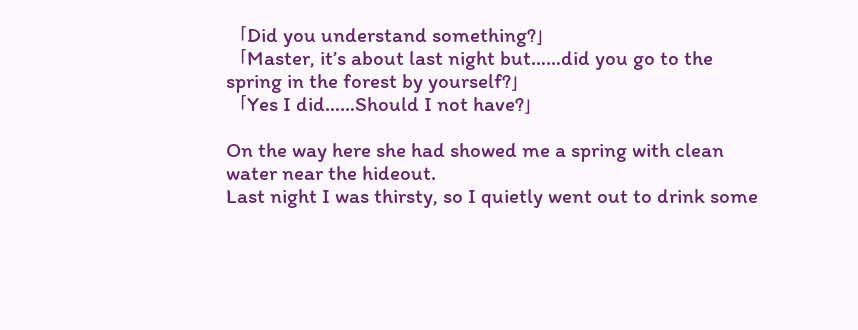「Did you understand something?」
「Master, it’s about last night but……did you go to the spring in the forest by yourself?」
「Yes I did……Should I not have?」

On the way here she had showed me a spring with clean water near the hideout.
Last night I was thirsty, so I quietly went out to drink some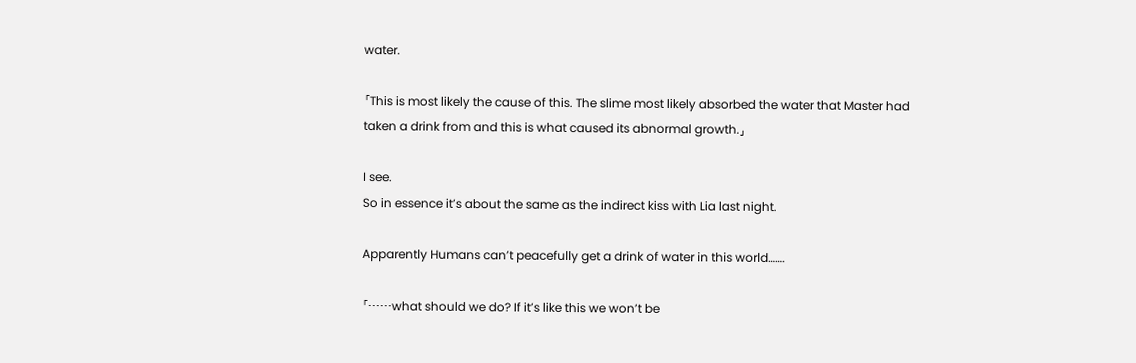water.

「This is most likely the cause of this. The slime most likely absorbed the water that Master had taken a drink from and this is what caused its abnormal growth.」

I see.
So in essence it’s about the same as the indirect kiss with Lia last night.

Apparently Humans can’t peacefully get a drink of water in this world…….

「……what should we do? If it’s like this we won’t be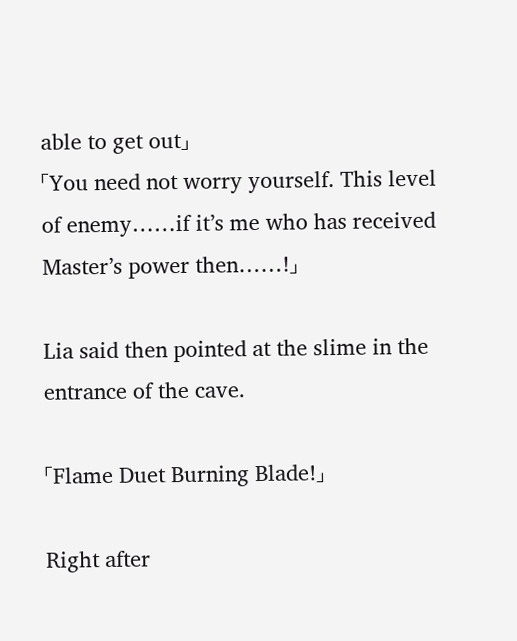able to get out」
「You need not worry yourself. This level of enemy……if it’s me who has received Master’s power then……!」

Lia said then pointed at the slime in the entrance of the cave.

「Flame Duet Burning Blade!」

Right after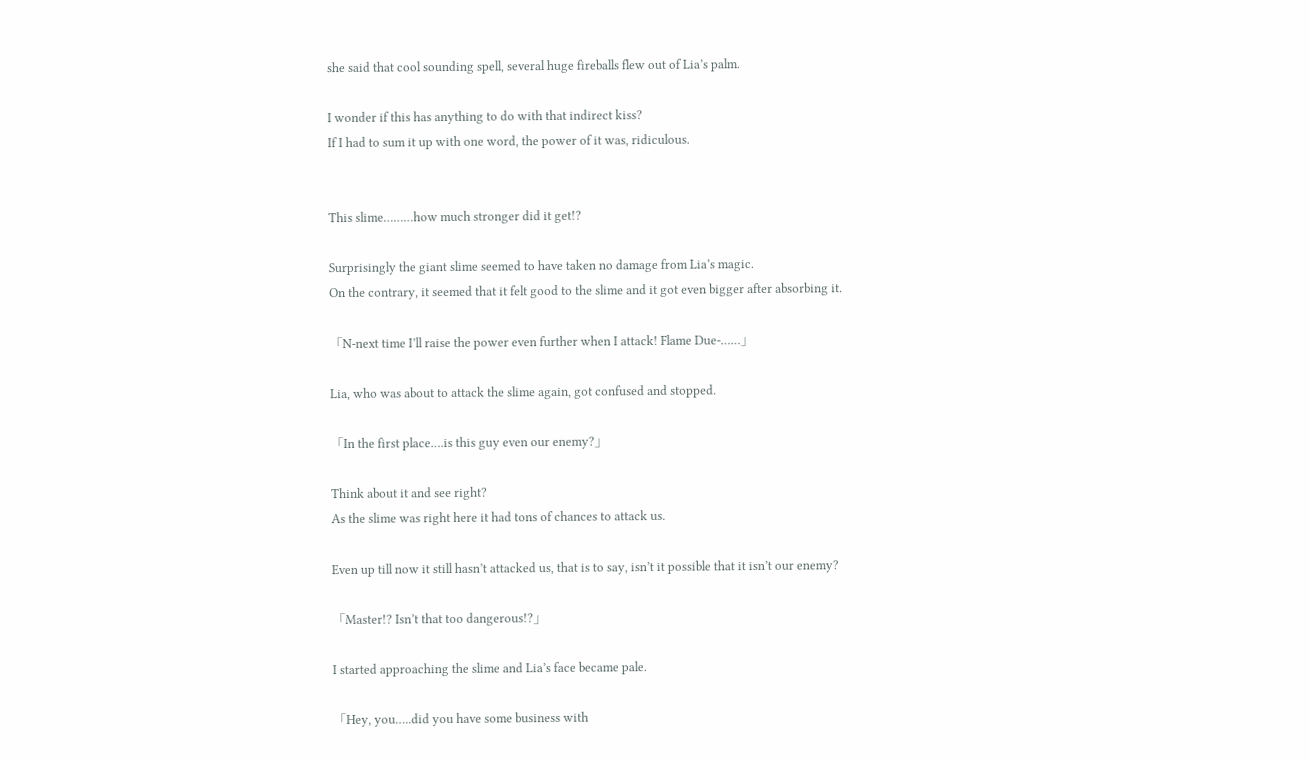she said that cool sounding spell, several huge fireballs flew out of Lia’s palm.

I wonder if this has anything to do with that indirect kiss?
If I had to sum it up with one word, the power of it was, ridiculous.


This slime………how much stronger did it get!?

Surprisingly the giant slime seemed to have taken no damage from Lia’s magic.
On the contrary, it seemed that it felt good to the slime and it got even bigger after absorbing it.

「N-next time I’ll raise the power even further when I attack! Flame Due-……」

Lia, who was about to attack the slime again, got confused and stopped.

「In the first place….is this guy even our enemy?」

Think about it and see right?
As the slime was right here it had tons of chances to attack us.

Even up till now it still hasn’t attacked us, that is to say, isn’t it possible that it isn’t our enemy?

「Master!? Isn’t that too dangerous!?」

I started approaching the slime and Lia’s face became pale.

「Hey, you…..did you have some business with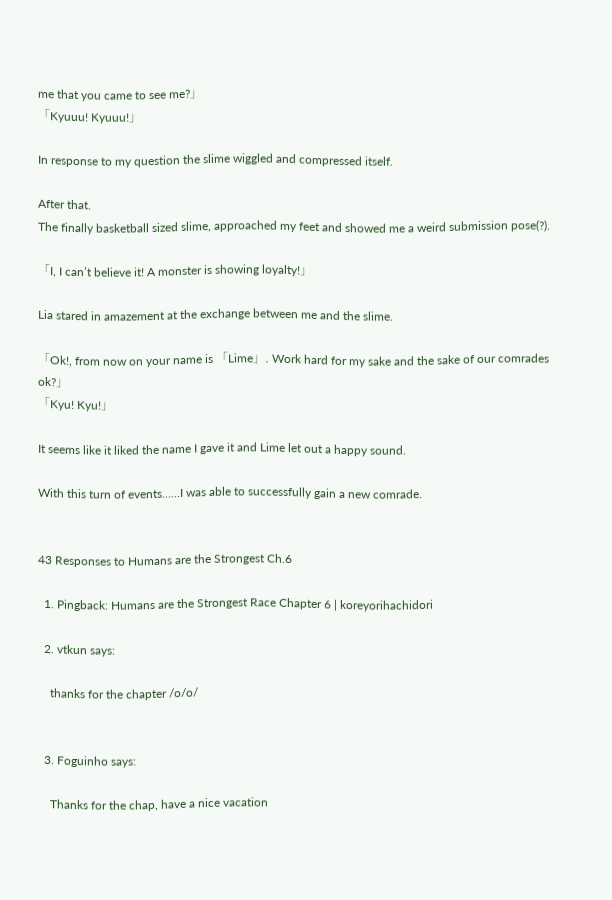me that you came to see me?」
「Kyuuu! Kyuuu!」

In response to my question the slime wiggled and compressed itself.

After that.
The finally basketball sized slime, approached my feet and showed me a weird submission pose(?).

「I, I can’t believe it! A monster is showing loyalty!」

Lia stared in amazement at the exchange between me and the slime.

「Ok!, from now on your name is 「Lime」. Work hard for my sake and the sake of our comrades ok?」
「Kyu! Kyu!」

It seems like it liked the name I gave it and Lime let out a happy sound.

With this turn of events……I was able to successfully gain a new comrade.


43 Responses to Humans are the Strongest Ch.6

  1. Pingback: Humans are the Strongest Race Chapter 6 | koreyorihachidori

  2. vtkun says:

    thanks for the chapter /o/o/


  3. Foguinho says:

    Thanks for the chap, have a nice vacation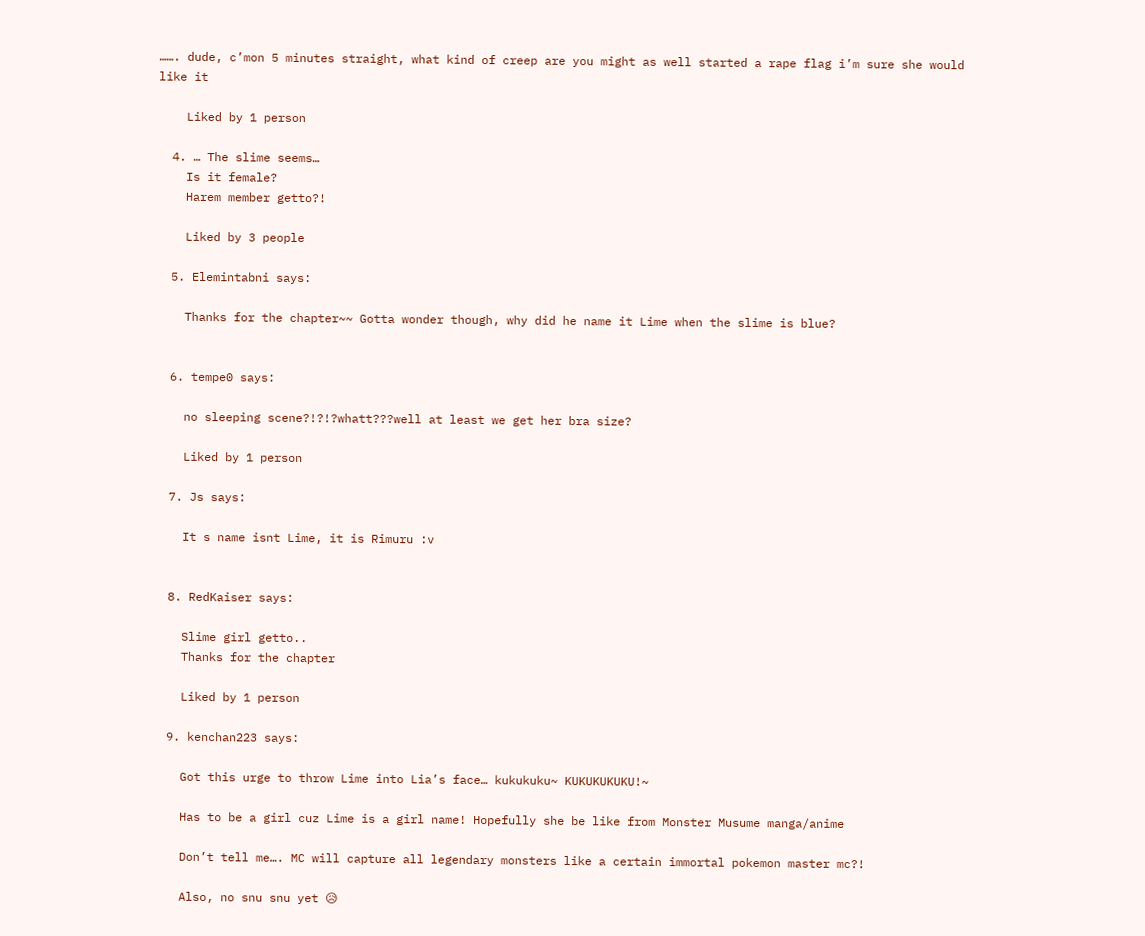……. dude, c’mon 5 minutes straight, what kind of creep are you might as well started a rape flag i’m sure she would like it

    Liked by 1 person

  4. … The slime seems…
    Is it female?
    Harem member getto?!

    Liked by 3 people

  5. Elemintabni says:

    Thanks for the chapter~~ Gotta wonder though, why did he name it Lime when the slime is blue?


  6. tempe0 says:

    no sleeping scene?!?!?whatt???well at least we get her bra size?

    Liked by 1 person

  7. Js says:

    It s name isnt Lime, it is Rimuru :v


  8. RedKaiser says:

    Slime girl getto..
    Thanks for the chapter

    Liked by 1 person

  9. kenchan223 says:

    Got this urge to throw Lime into Lia’s face… kukukuku~ KUKUKUKUKU!~

    Has to be a girl cuz Lime is a girl name! Hopefully she be like from Monster Musume manga/anime

    Don’t tell me…. MC will capture all legendary monsters like a certain immortal pokemon master mc?!

    Also, no snu snu yet 😥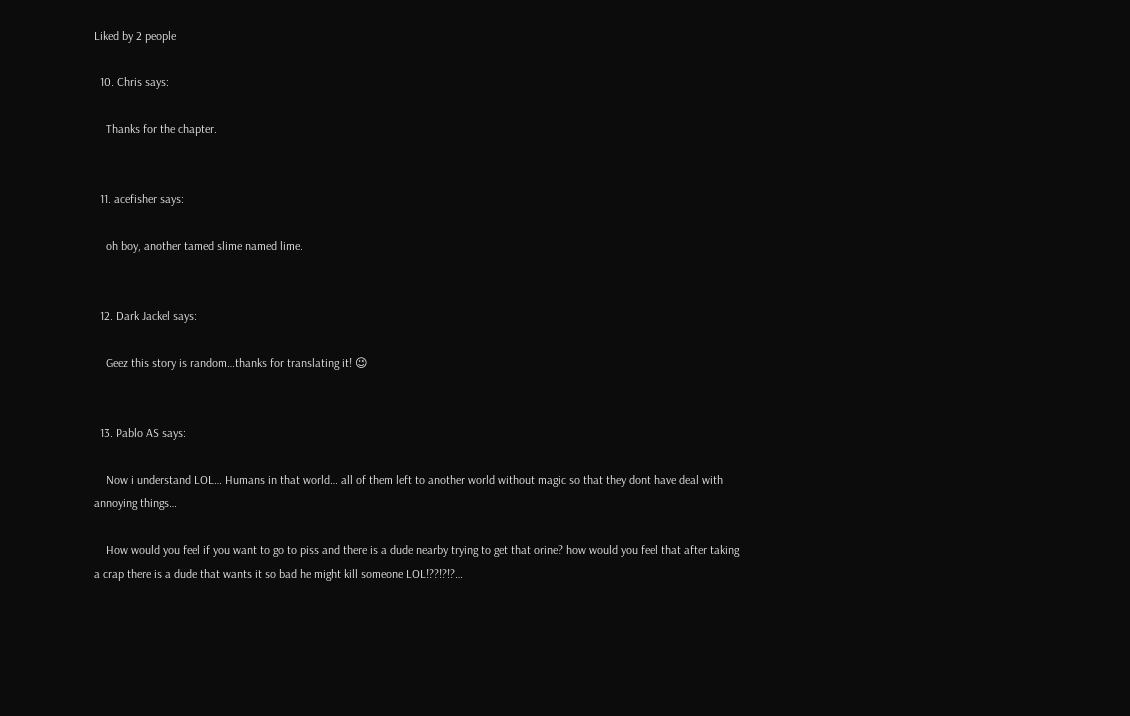Liked by 2 people

  10. Chris says:

    Thanks for the chapter.


  11. acefisher says:

    oh boy, another tamed slime named lime.


  12. Dark Jackel says:

    Geez this story is random…thanks for translating it! 😉


  13. Pablo AS says:

    Now i understand LOL… Humans in that world… all of them left to another world without magic so that they dont have deal with annoying things…

    How would you feel if you want to go to piss and there is a dude nearby trying to get that orine? how would you feel that after taking a crap there is a dude that wants it so bad he might kill someone LOL!??!?!?…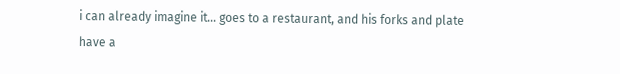i can already imagine it… goes to a restaurant, and his forks and plate have a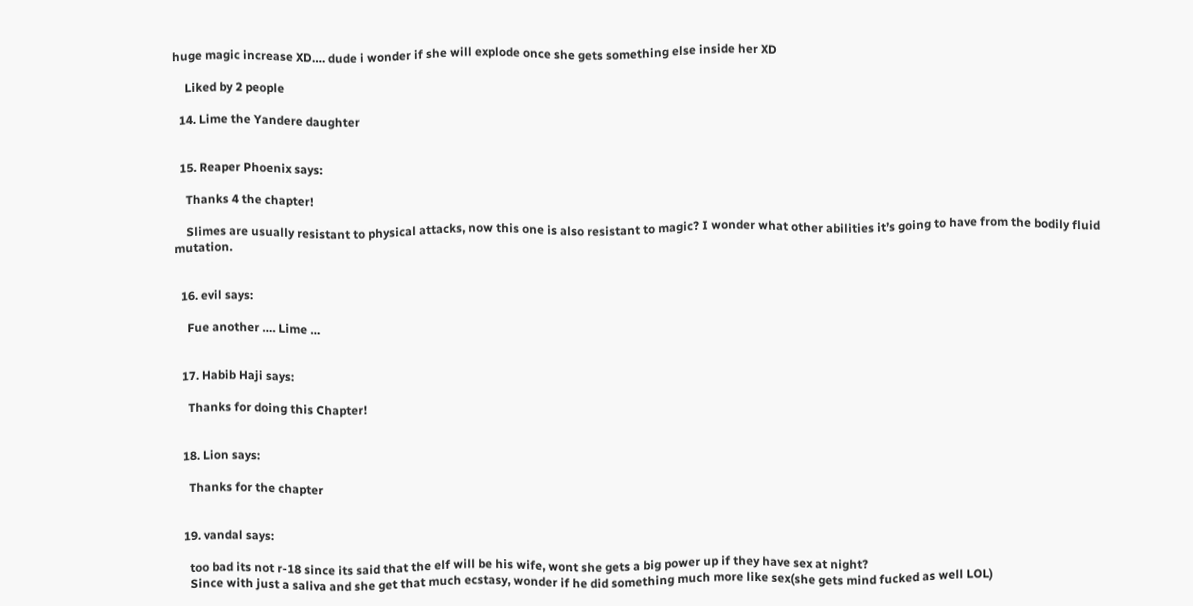huge magic increase XD…. dude i wonder if she will explode once she gets something else inside her XD

    Liked by 2 people

  14. Lime the Yandere daughter


  15. Reaper Phoenix says:

    Thanks 4 the chapter!

    Slimes are usually resistant to physical attacks, now this one is also resistant to magic? I wonder what other abilities it’s going to have from the bodily fluid mutation.


  16. evil says:

    Fue another …. Lime …


  17. Habib Haji says:

    Thanks for doing this Chapter!


  18. Lion says:

    Thanks for the chapter


  19. vandal says:

    too bad its not r-18 since its said that the elf will be his wife, wont she gets a big power up if they have sex at night?
    Since with just a saliva and she get that much ecstasy, wonder if he did something much more like sex(she gets mind fucked as well LOL)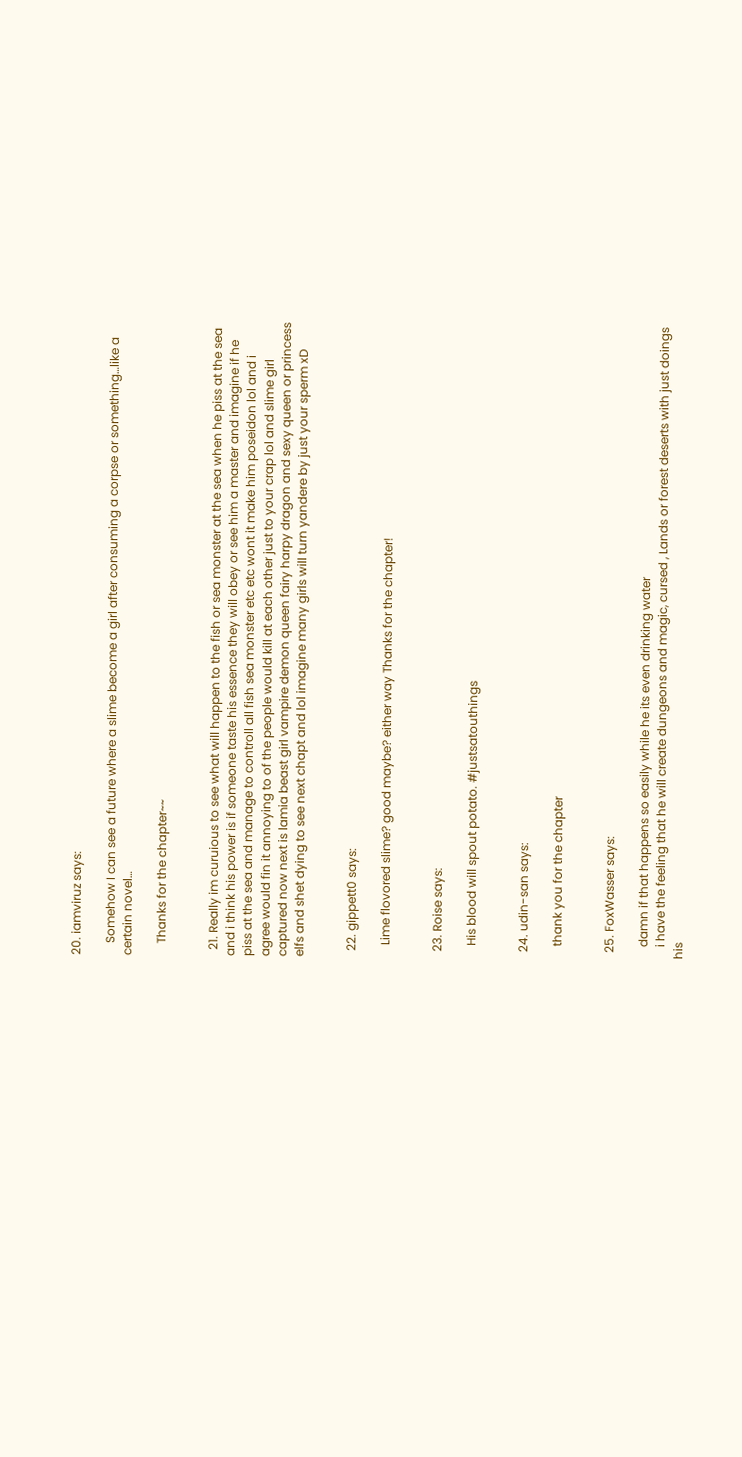20. iamviruz says:

    Somehow I can see a future where a slime become a girl after consuming a corpse or something…like a certain novel…

    Thanks for the chapter~~


  21. Really im curuious to see what will happen to the fish or sea monster at the sea when he piss at the sea and i think his power is if someone taste his essence they will obey or see him a master and imagine if he piss at the sea and manage to controll all fish sea monster etc etc wont it make him poseidon lol and i agree would fin it annoying to of the people would kill at each other just to your crap lol and slime girl captured now next is lamia beast girl vampire demon queen fairy harpy dragon and sexy queen or princess elfs and shet dying to see next chapt and lol imagine many girls will turn yandere by just your sperm xD


  22. gippett0 says:

    Lime flovored slime? good maybe? either way Thanks for the chapter!


  23. Roise says:

    His blood will spout potato. #justsatouthings


  24. udin-san says:

    thank you for the chapter


  25. FoxWasser says:

    damn if that happens so easily while he its even drinking water
    i have the feeling that he will create dungeons and magic, cursed , Lands or forest deserts with just doings his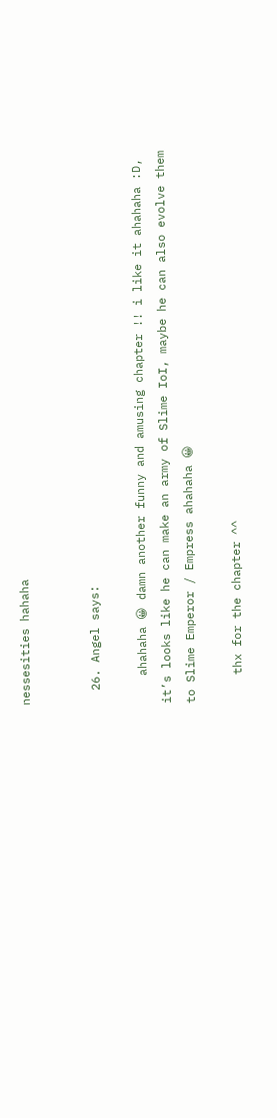nessesities hahaha


  26. Angel says:

    ahahaha 😀 damn another funny and amusing chapter !! i like it ahahaha :D, it’s looks like he can make an army of Slime IoI, maybe he can also evolve them to Slime Emperor / Empress ahahaha 😀

    thx for the chapter ^^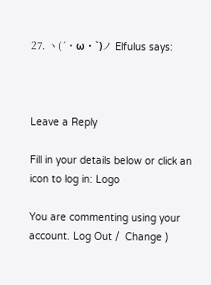27. ヽ(´・ω・`)ノ Elfulus says:



Leave a Reply

Fill in your details below or click an icon to log in: Logo

You are commenting using your account. Log Out /  Change )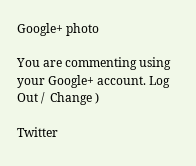Google+ photo

You are commenting using your Google+ account. Log Out /  Change )

Twitter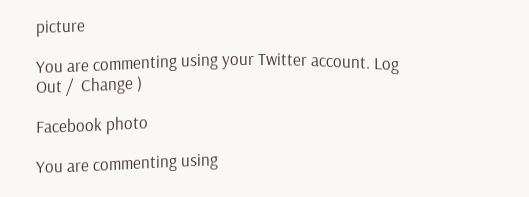picture

You are commenting using your Twitter account. Log Out /  Change )

Facebook photo

You are commenting using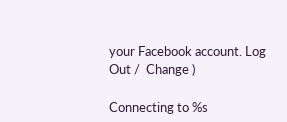your Facebook account. Log Out /  Change )

Connecting to %s